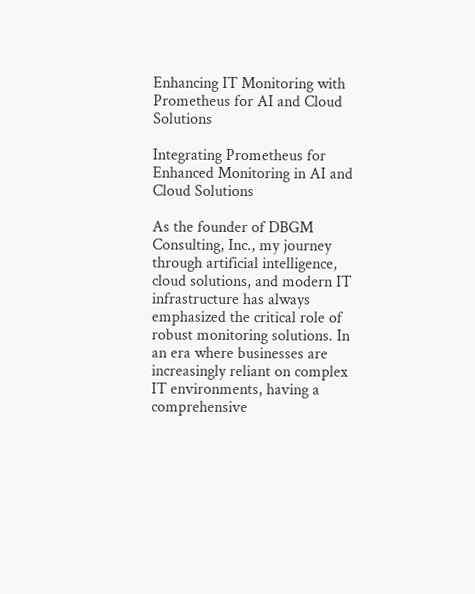Enhancing IT Monitoring with Prometheus for AI and Cloud Solutions

Integrating Prometheus for Enhanced Monitoring in AI and Cloud Solutions

As the founder of DBGM Consulting, Inc., my journey through artificial intelligence, cloud solutions, and modern IT infrastructure has always emphasized the critical role of robust monitoring solutions. In an era where businesses are increasingly reliant on complex IT environments, having a comprehensive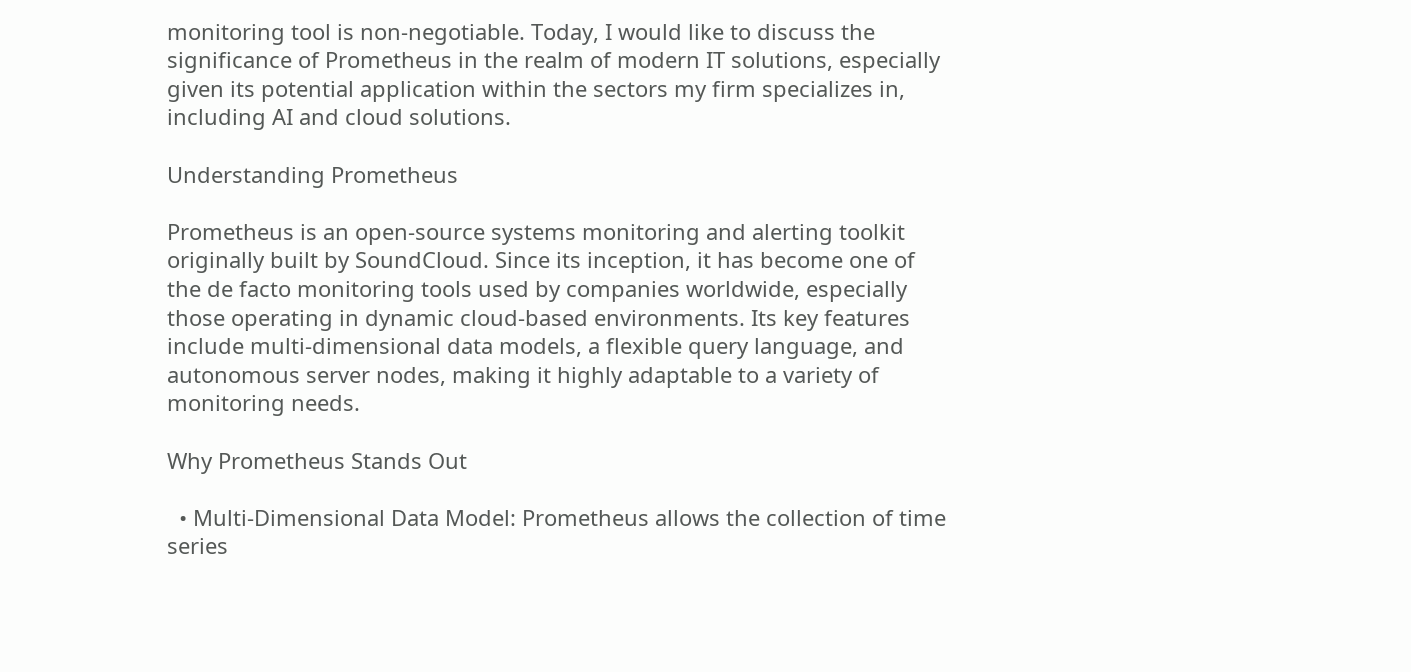monitoring tool is non-negotiable. Today, I would like to discuss the significance of Prometheus in the realm of modern IT solutions, especially given its potential application within the sectors my firm specializes in, including AI and cloud solutions.

Understanding Prometheus

Prometheus is an open-source systems monitoring and alerting toolkit originally built by SoundCloud. Since its inception, it has become one of the de facto monitoring tools used by companies worldwide, especially those operating in dynamic cloud-based environments. Its key features include multi-dimensional data models, a flexible query language, and autonomous server nodes, making it highly adaptable to a variety of monitoring needs.

Why Prometheus Stands Out

  • Multi-Dimensional Data Model: Prometheus allows the collection of time series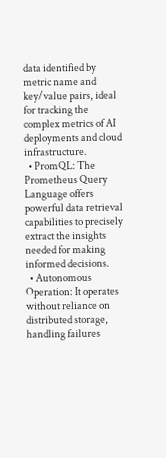data identified by metric name and key/value pairs, ideal for tracking the complex metrics of AI deployments and cloud infrastructure.
  • PromQL: The Prometheus Query Language offers powerful data retrieval capabilities to precisely extract the insights needed for making informed decisions.
  • Autonomous Operation: It operates without reliance on distributed storage, handling failures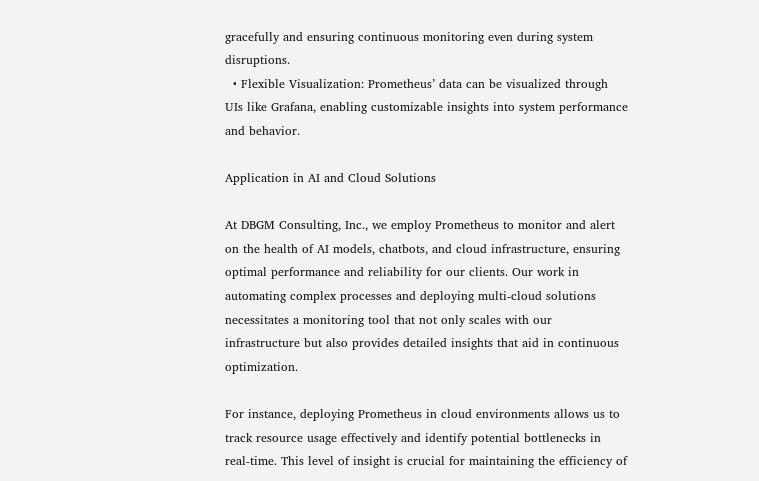gracefully and ensuring continuous monitoring even during system disruptions.
  • Flexible Visualization: Prometheus’ data can be visualized through UIs like Grafana, enabling customizable insights into system performance and behavior.

Application in AI and Cloud Solutions

At DBGM Consulting, Inc., we employ Prometheus to monitor and alert on the health of AI models, chatbots, and cloud infrastructure, ensuring optimal performance and reliability for our clients. Our work in automating complex processes and deploying multi-cloud solutions necessitates a monitoring tool that not only scales with our infrastructure but also provides detailed insights that aid in continuous optimization.

For instance, deploying Prometheus in cloud environments allows us to track resource usage effectively and identify potential bottlenecks in real-time. This level of insight is crucial for maintaining the efficiency of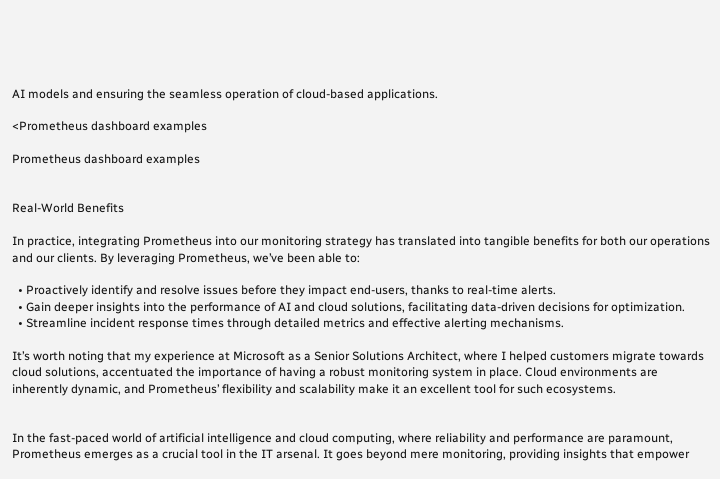AI models and ensuring the seamless operation of cloud-based applications.

<Prometheus dashboard examples

Prometheus dashboard examples


Real-World Benefits

In practice, integrating Prometheus into our monitoring strategy has translated into tangible benefits for both our operations and our clients. By leveraging Prometheus, we’ve been able to:

  • Proactively identify and resolve issues before they impact end-users, thanks to real-time alerts.
  • Gain deeper insights into the performance of AI and cloud solutions, facilitating data-driven decisions for optimization.
  • Streamline incident response times through detailed metrics and effective alerting mechanisms.

It’s worth noting that my experience at Microsoft as a Senior Solutions Architect, where I helped customers migrate towards cloud solutions, accentuated the importance of having a robust monitoring system in place. Cloud environments are inherently dynamic, and Prometheus’ flexibility and scalability make it an excellent tool for such ecosystems.


In the fast-paced world of artificial intelligence and cloud computing, where reliability and performance are paramount, Prometheus emerges as a crucial tool in the IT arsenal. It goes beyond mere monitoring, providing insights that empower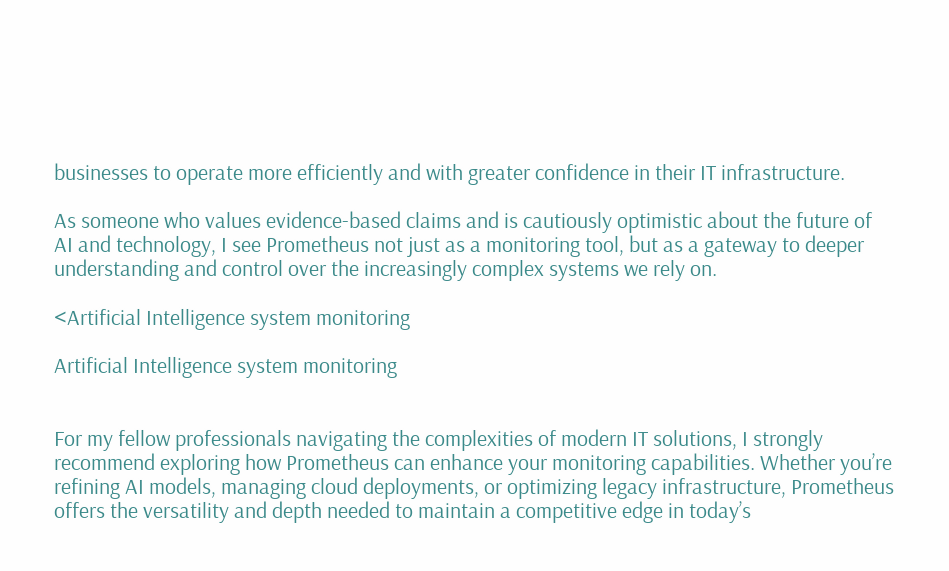businesses to operate more efficiently and with greater confidence in their IT infrastructure.

As someone who values evidence-based claims and is cautiously optimistic about the future of AI and technology, I see Prometheus not just as a monitoring tool, but as a gateway to deeper understanding and control over the increasingly complex systems we rely on.

<Artificial Intelligence system monitoring

Artificial Intelligence system monitoring


For my fellow professionals navigating the complexities of modern IT solutions, I strongly recommend exploring how Prometheus can enhance your monitoring capabilities. Whether you’re refining AI models, managing cloud deployments, or optimizing legacy infrastructure, Prometheus offers the versatility and depth needed to maintain a competitive edge in today’s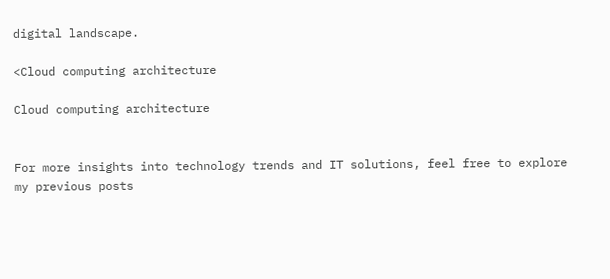digital landscape.

<Cloud computing architecture

Cloud computing architecture


For more insights into technology trends and IT solutions, feel free to explore my previous posts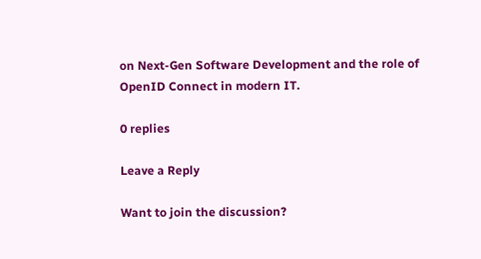on Next-Gen Software Development and the role of OpenID Connect in modern IT.

0 replies

Leave a Reply

Want to join the discussion?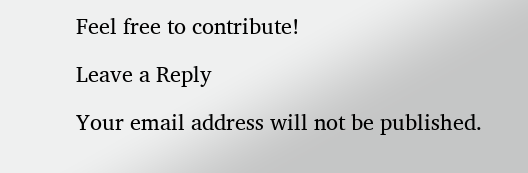Feel free to contribute!

Leave a Reply

Your email address will not be published.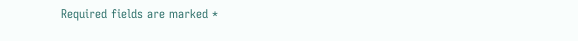Required fields are marked *